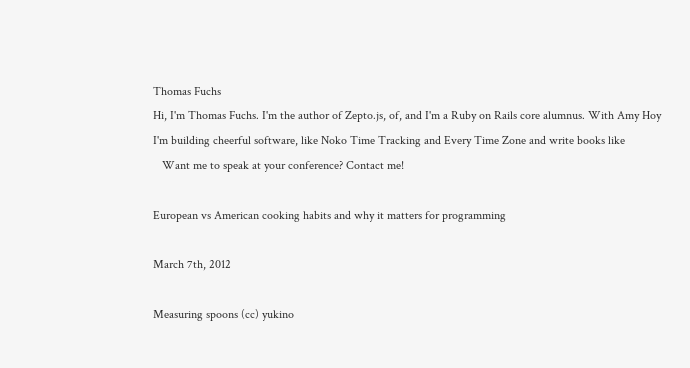Thomas Fuchs
Hi, I'm Thomas Fuchs. I'm the author of Zepto.js, of, and I'm a Ruby on Rails core alumnus. With Amy Hoy I'm building cheerful software, like Noko Time Tracking and Every Time Zone and write books like
   Want me to speak at your conference? Contact me!

European vs American cooking habits and why it matters for programming

March 7th, 2012

Measuring spoons (cc) yukino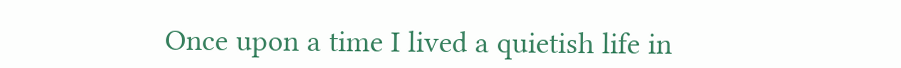Once upon a time I lived a quietish life in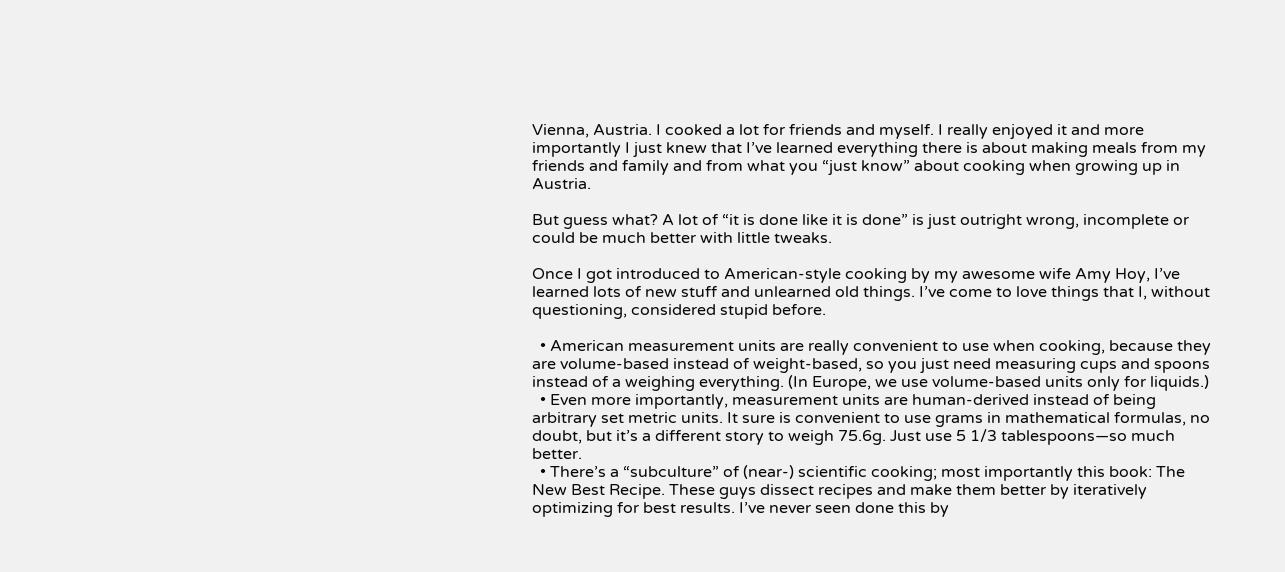Vienna, Austria. I cooked a lot for friends and myself. I really enjoyed it and more importantly I just knew that I’ve learned everything there is about making meals from my friends and family and from what you “just know” about cooking when growing up in Austria.

But guess what? A lot of “it is done like it is done” is just outright wrong, incomplete or could be much better with little tweaks.

Once I got introduced to American-style cooking by my awesome wife Amy Hoy, I’ve learned lots of new stuff and unlearned old things. I’ve come to love things that I, without questioning, considered stupid before.

  • American measurement units are really convenient to use when cooking, because they are volume-based instead of weight-based, so you just need measuring cups and spoons instead of a weighing everything. (In Europe, we use volume-based units only for liquids.)
  • Even more importantly, measurement units are human-derived instead of being arbitrary set metric units. It sure is convenient to use grams in mathematical formulas, no doubt, but it’s a different story to weigh 75.6g. Just use 5 1/3 tablespoons—so much better.
  • There’s a “subculture” of (near-) scientific cooking; most importantly this book: The New Best Recipe. These guys dissect recipes and make them better by iteratively optimizing for best results. I’ve never seen done this by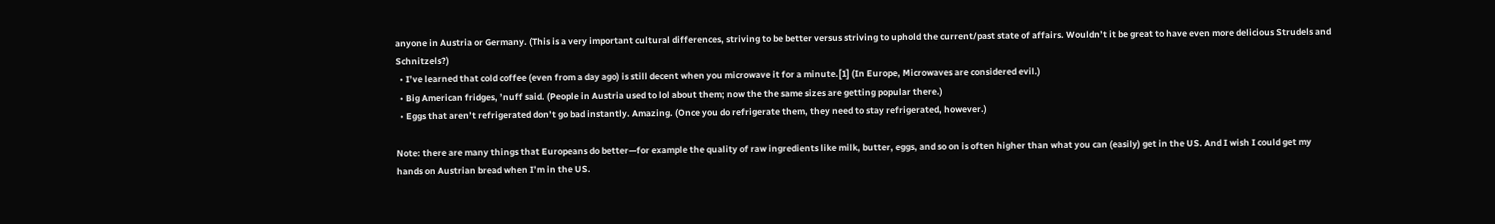anyone in Austria or Germany. (This is a very important cultural differences, striving to be better versus striving to uphold the current/past state of affairs. Wouldn’t it be great to have even more delicious Strudels and Schnitzels?)
  • I’ve learned that cold coffee (even from a day ago) is still decent when you microwave it for a minute.[1] (In Europe, Microwaves are considered evil.)
  • Big American fridges, ’nuff said. (People in Austria used to lol about them; now the the same sizes are getting popular there.)
  • Eggs that aren’t refrigerated don’t go bad instantly. Amazing. (Once you do refrigerate them, they need to stay refrigerated, however.)

Note: there are many things that Europeans do better—for example the quality of raw ingredients like milk, butter, eggs, and so on is often higher than what you can (easily) get in the US. And I wish I could get my hands on Austrian bread when I’m in the US.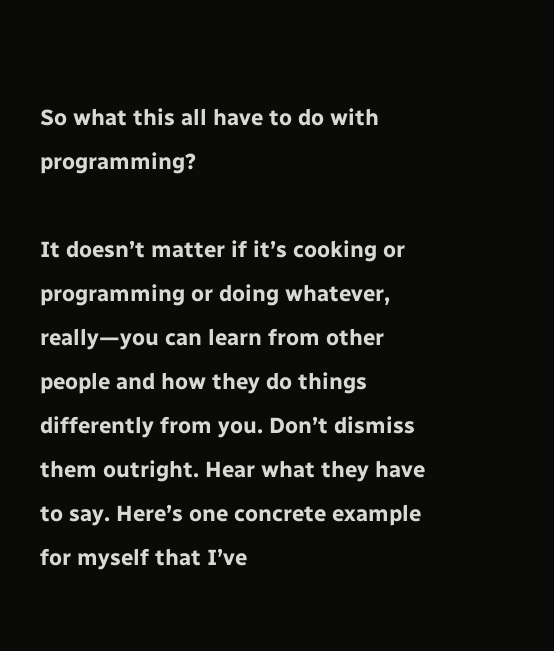So what this all have to do with programming?

It doesn’t matter if it’s cooking or programming or doing whatever, really—you can learn from other people and how they do things differently from you. Don’t dismiss them outright. Hear what they have to say. Here’s one concrete example for myself that I’ve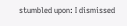stumbled upon: I dismissed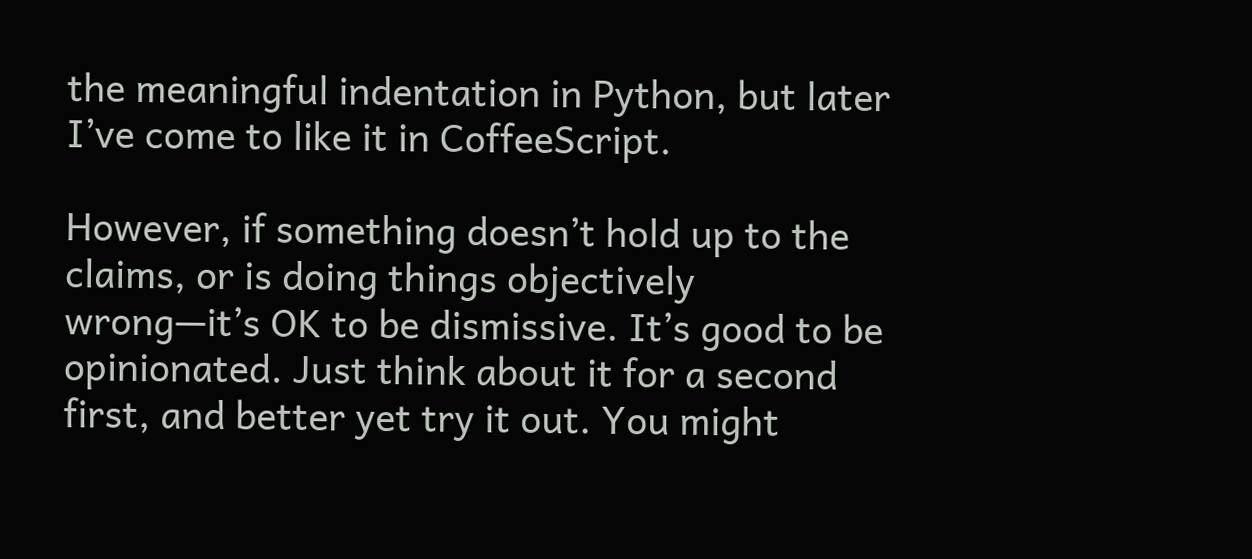the meaningful indentation in Python, but later I’ve come to like it in CoffeeScript.

However, if something doesn’t hold up to the claims, or is doing things objectively wrong—it’s OK to be dismissive. It’s good to be opinionated. Just think about it for a second first, and better yet try it out. You might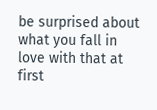be surprised about what you fall in love with that at first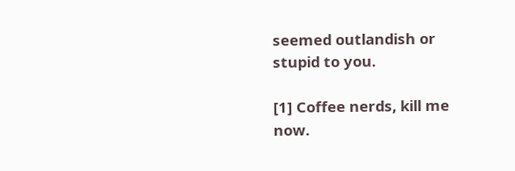seemed outlandish or stupid to you.

[1] Coffee nerds, kill me now.